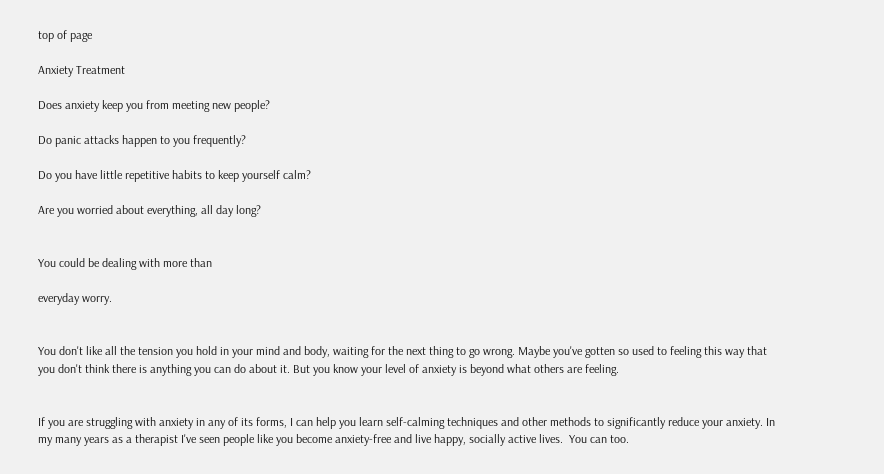top of page

Anxiety Treatment

Does anxiety keep you from meeting new people?

Do panic attacks happen to you frequently?

Do you have little repetitive habits to keep yourself calm?

Are you worried about everything, all day long?


You could be dealing with more than

everyday worry.


You don't like all the tension you hold in your mind and body, waiting for the next thing to go wrong. Maybe you've gotten so used to feeling this way that you don't think there is anything you can do about it. But you know your level of anxiety is beyond what others are feeling.


If you are struggling with anxiety in any of its forms, I can help you learn self-calming techniques and other methods to significantly reduce your anxiety. In my many years as a therapist I've seen people like you become anxiety-free and live happy, socially active lives.  You can too.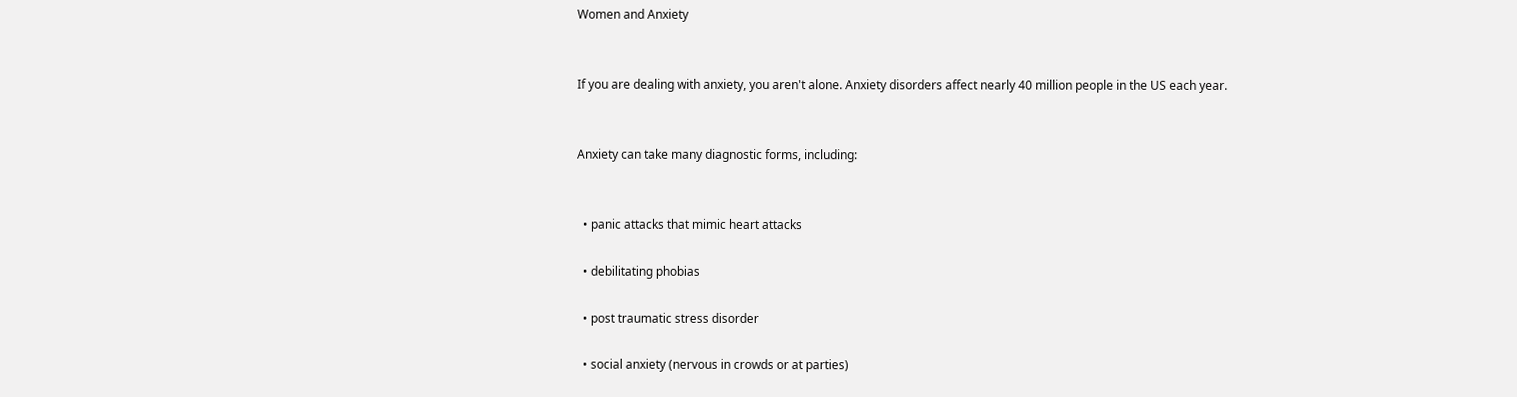Women and Anxiety


If you are dealing with anxiety, you aren't alone. Anxiety disorders affect nearly 40 million people in the US each year.


Anxiety can take many diagnostic forms, including:


  • panic attacks that mimic heart attacks

  • debilitating phobias

  • post traumatic stress disorder

  • social anxiety (nervous in crowds or at parties)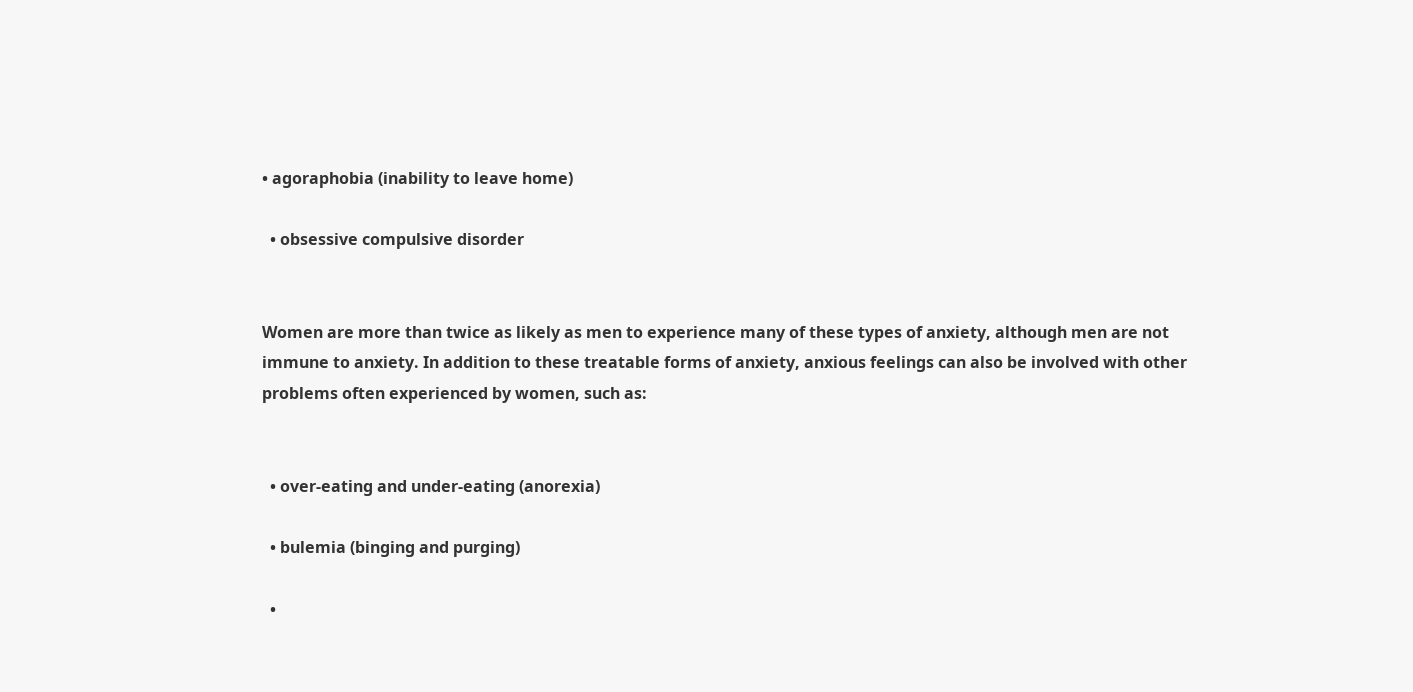• agoraphobia (inability to leave home)

  • obsessive compulsive disorder


Women are more than twice as likely as men to experience many of these types of anxiety, although men are not immune to anxiety. In addition to these treatable forms of anxiety, anxious feelings can also be involved with other problems often experienced by women, such as:


  • over-eating and under-eating (anorexia)

  • bulemia (binging and purging)

  •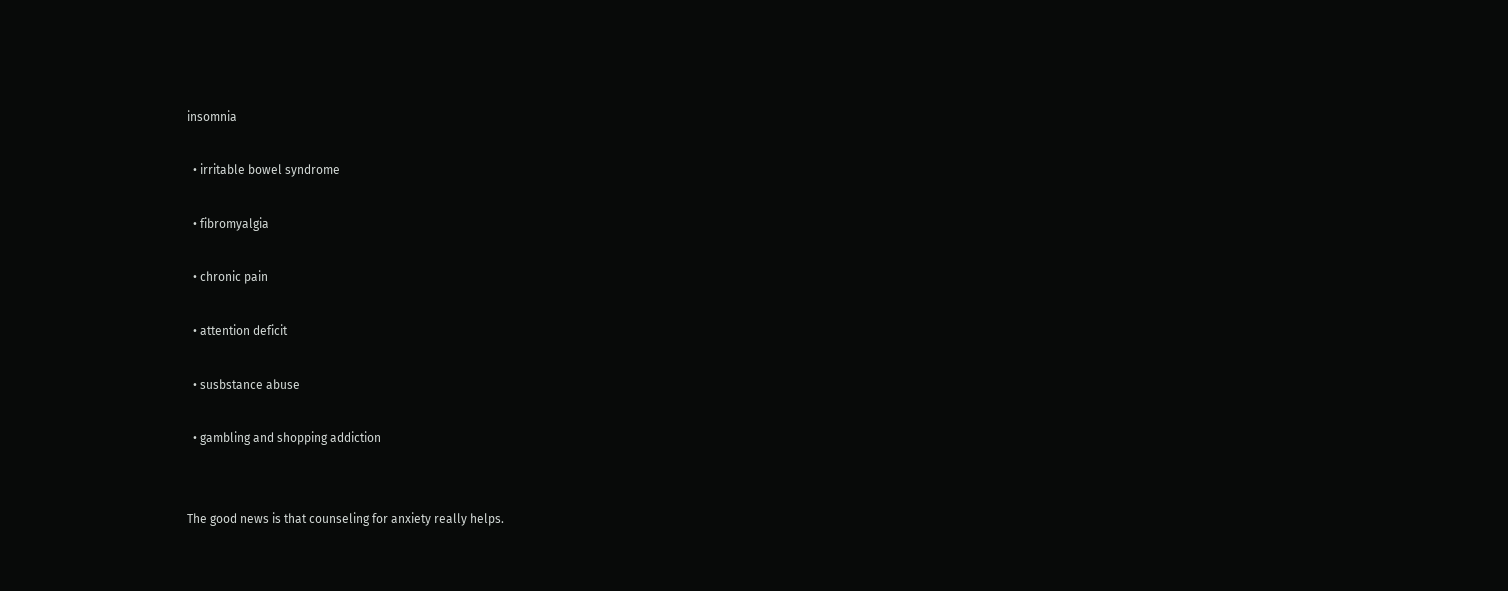insomnia

  • irritable bowel syndrome

  • fibromyalgia

  • chronic pain

  • attention deficit

  • susbstance abuse

  • gambling and shopping addiction


The good news is that counseling for anxiety really helps.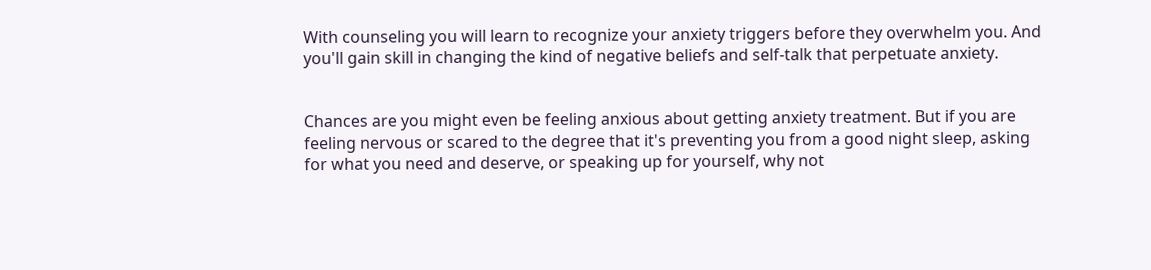With counseling you will learn to recognize your anxiety triggers before they overwhelm you. And you'll gain skill in changing the kind of negative beliefs and self-talk that perpetuate anxiety.


Chances are you might even be feeling anxious about getting anxiety treatment. But if you are feeling nervous or scared to the degree that it's preventing you from a good night sleep, asking for what you need and deserve, or speaking up for yourself, why not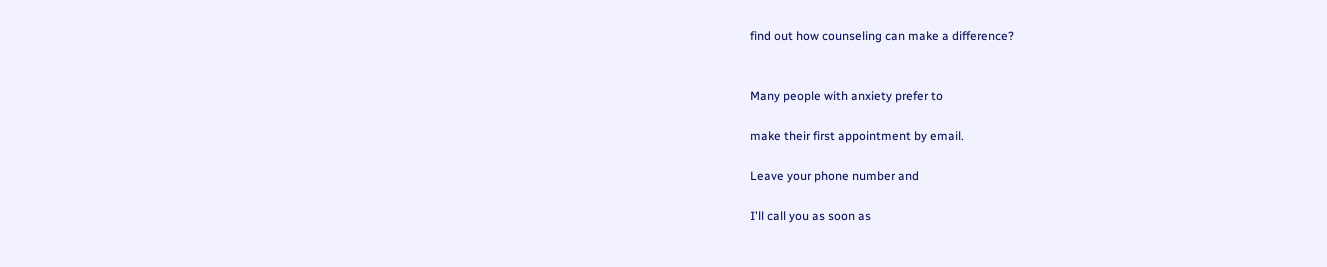find out how counseling can make a difference?


Many people with anxiety prefer to

make their first appointment by email.

Leave your phone number and

I'll call you as soon as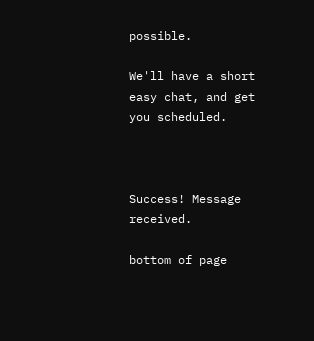possible.

We'll have a short easy chat, and get you scheduled.



Success! Message received.

bottom of page